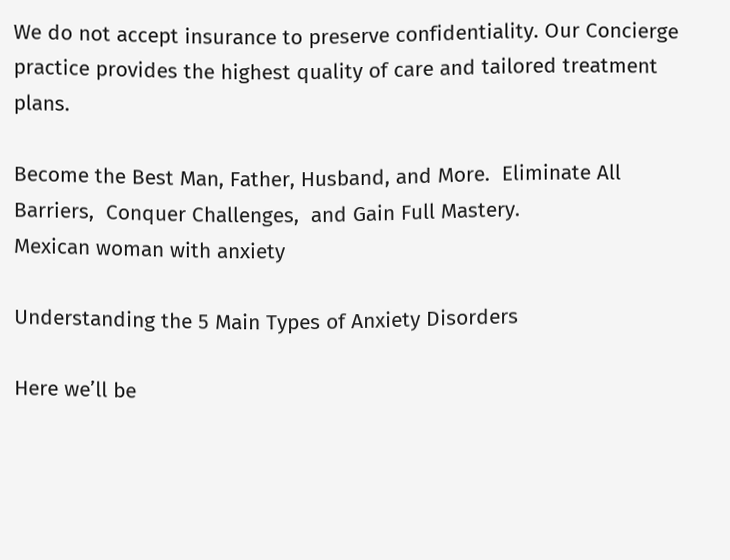We do not accept insurance to preserve confidentiality. Our Concierge practice provides the highest quality of care and tailored treatment plans.

Become the Best Man, Father, Husband, and More.  Eliminate All Barriers,  Conquer Challenges,  and Gain Full Mastery.
Mexican woman with anxiety

Understanding the 5 Main Types of Anxiety Disorders

Here we’ll be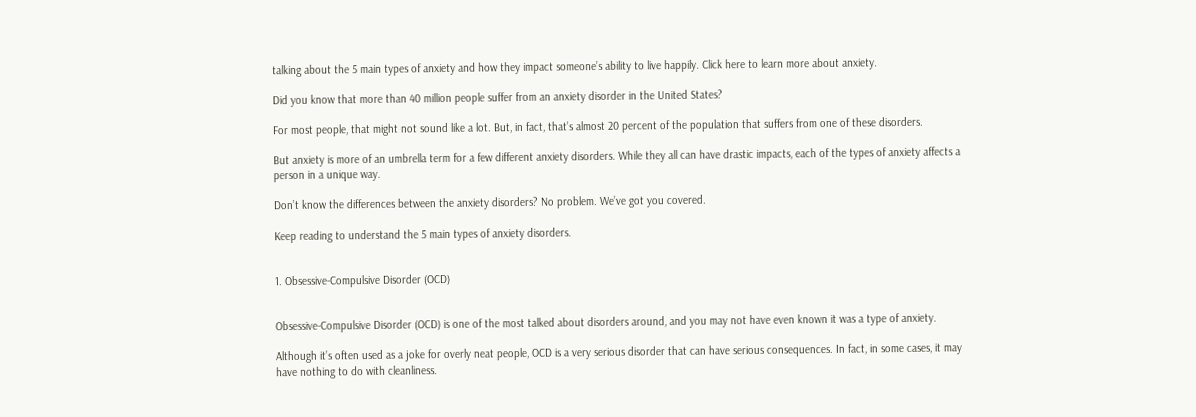talking about the 5 main types of anxiety and how they impact someone’s ability to live happily. Click here to learn more about anxiety.

Did you know that more than 40 million people suffer from an anxiety disorder in the United States?

For most people, that might not sound like a lot. But, in fact, that’s almost 20 percent of the population that suffers from one of these disorders.

But anxiety is more of an umbrella term for a few different anxiety disorders. While they all can have drastic impacts, each of the types of anxiety affects a person in a unique way.

Don’t know the differences between the anxiety disorders? No problem. We’ve got you covered.

Keep reading to understand the 5 main types of anxiety disorders.


1. Obsessive-Compulsive Disorder (OCD)


Obsessive-Compulsive Disorder (OCD) is one of the most talked about disorders around, and you may not have even known it was a type of anxiety.

Although it’s often used as a joke for overly neat people, OCD is a very serious disorder that can have serious consequences. In fact, in some cases, it may have nothing to do with cleanliness.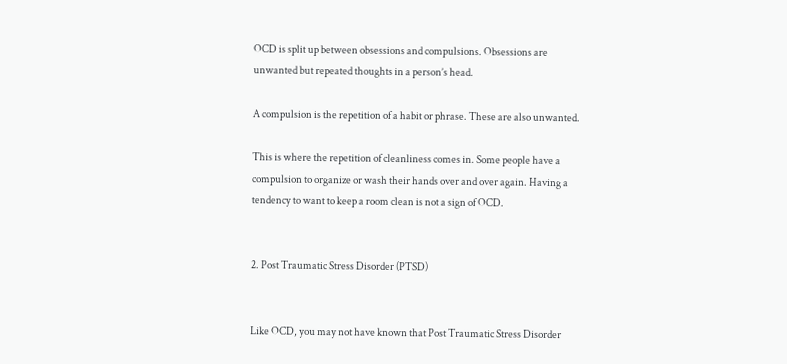OCD is split up between obsessions and compulsions. Obsessions are unwanted but repeated thoughts in a person’s head.

A compulsion is the repetition of a habit or phrase. These are also unwanted.

This is where the repetition of cleanliness comes in. Some people have a compulsion to organize or wash their hands over and over again. Having a tendency to want to keep a room clean is not a sign of OCD.


2. Post Traumatic Stress Disorder (PTSD)


Like OCD, you may not have known that Post Traumatic Stress Disorder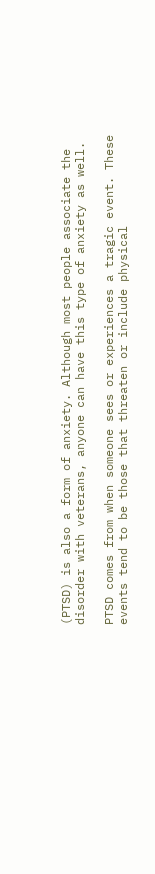(PTSD) is also a form of anxiety. Although most people associate the disorder with veterans, anyone can have this type of anxiety as well.

PTSD comes from when someone sees or experiences a tragic event. These events tend to be those that threaten or include physical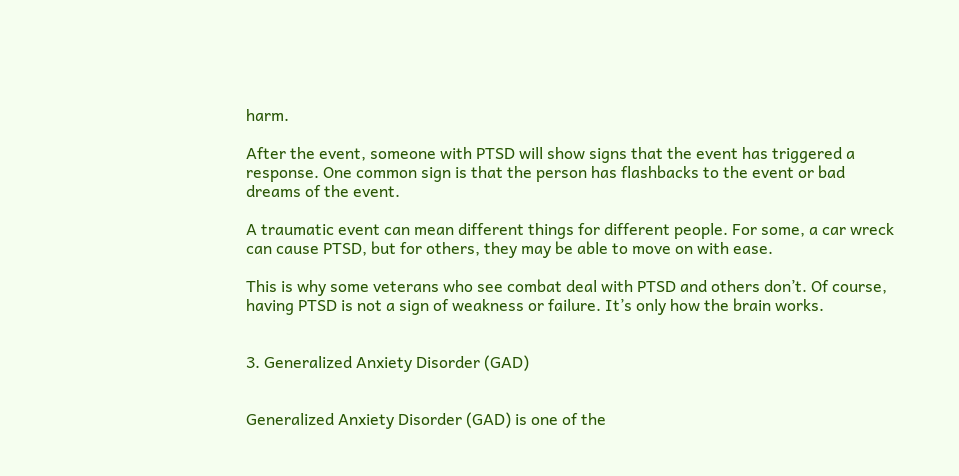harm.

After the event, someone with PTSD will show signs that the event has triggered a response. One common sign is that the person has flashbacks to the event or bad dreams of the event.

A traumatic event can mean different things for different people. For some, a car wreck can cause PTSD, but for others, they may be able to move on with ease.

This is why some veterans who see combat deal with PTSD and others don’t. Of course, having PTSD is not a sign of weakness or failure. It’s only how the brain works.


3. Generalized Anxiety Disorder (GAD)


Generalized Anxiety Disorder (GAD) is one of the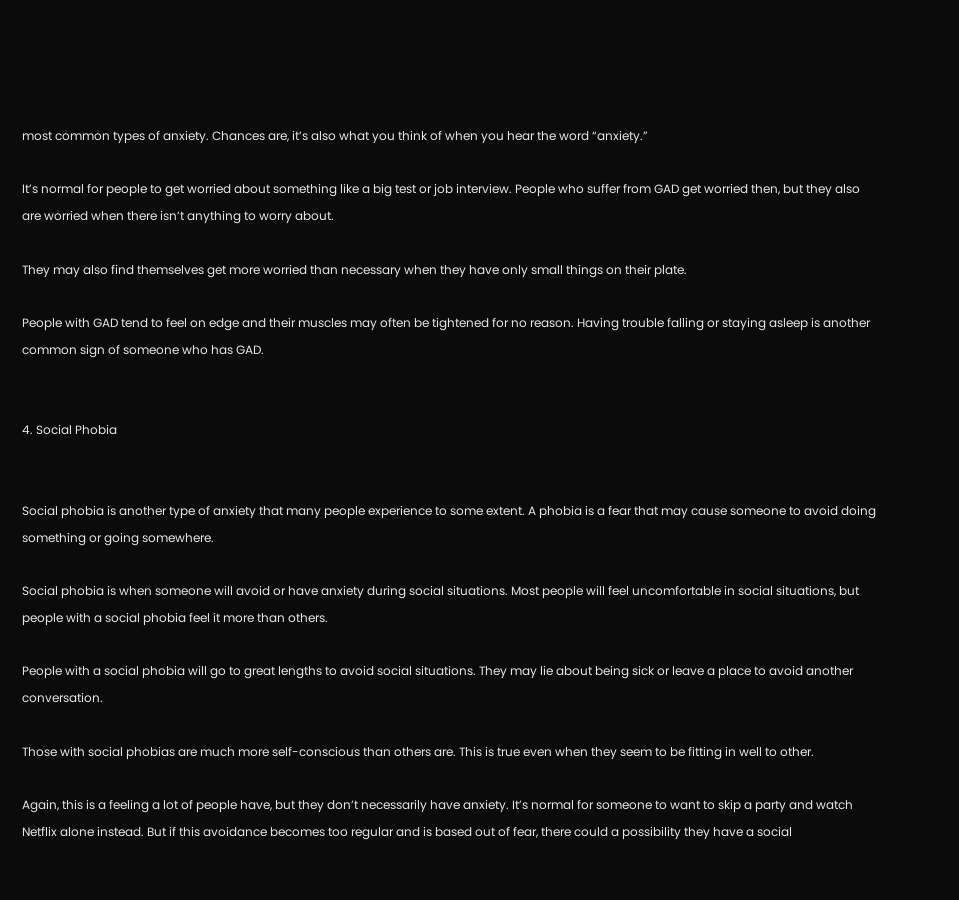most common types of anxiety. Chances are, it’s also what you think of when you hear the word “anxiety.”

It’s normal for people to get worried about something like a big test or job interview. People who suffer from GAD get worried then, but they also are worried when there isn’t anything to worry about.

They may also find themselves get more worried than necessary when they have only small things on their plate.

People with GAD tend to feel on edge and their muscles may often be tightened for no reason. Having trouble falling or staying asleep is another common sign of someone who has GAD.


4. Social Phobia


Social phobia is another type of anxiety that many people experience to some extent. A phobia is a fear that may cause someone to avoid doing something or going somewhere.

Social phobia is when someone will avoid or have anxiety during social situations. Most people will feel uncomfortable in social situations, but people with a social phobia feel it more than others.

People with a social phobia will go to great lengths to avoid social situations. They may lie about being sick or leave a place to avoid another conversation.

Those with social phobias are much more self-conscious than others are. This is true even when they seem to be fitting in well to other.

Again, this is a feeling a lot of people have, but they don’t necessarily have anxiety. It’s normal for someone to want to skip a party and watch Netflix alone instead. But if this avoidance becomes too regular and is based out of fear, there could a possibility they have a social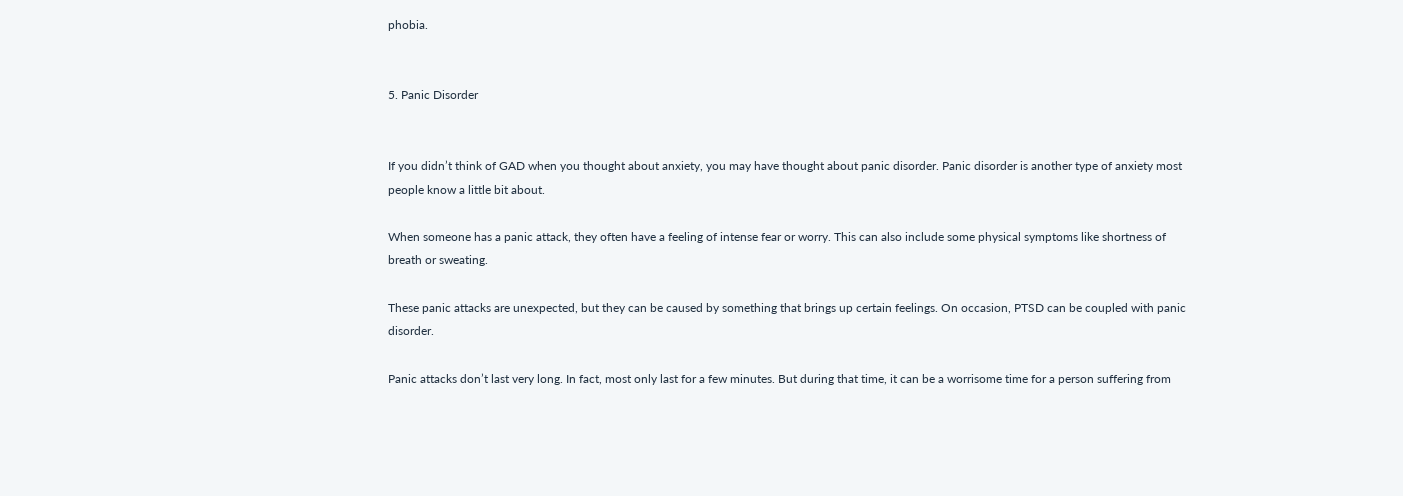phobia.


5. Panic Disorder


If you didn’t think of GAD when you thought about anxiety, you may have thought about panic disorder. Panic disorder is another type of anxiety most people know a little bit about.

When someone has a panic attack, they often have a feeling of intense fear or worry. This can also include some physical symptoms like shortness of breath or sweating.

These panic attacks are unexpected, but they can be caused by something that brings up certain feelings. On occasion, PTSD can be coupled with panic disorder.

Panic attacks don’t last very long. In fact, most only last for a few minutes. But during that time, it can be a worrisome time for a person suffering from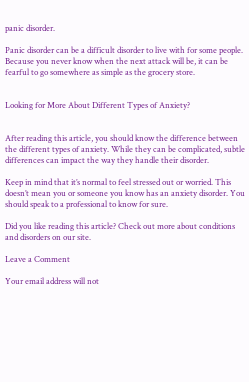panic disorder.

Panic disorder can be a difficult disorder to live with for some people. Because you never know when the next attack will be, it can be fearful to go somewhere as simple as the grocery store.


Looking for More About Different Types of Anxiety?


After reading this article, you should know the difference between the different types of anxiety. While they can be complicated, subtle differences can impact the way they handle their disorder.

Keep in mind that it’s normal to feel stressed out or worried. This doesn’t mean you or someone you know has an anxiety disorder. You should speak to a professional to know for sure.

Did you like reading this article? Check out more about conditions and disorders on our site.

Leave a Comment

Your email address will not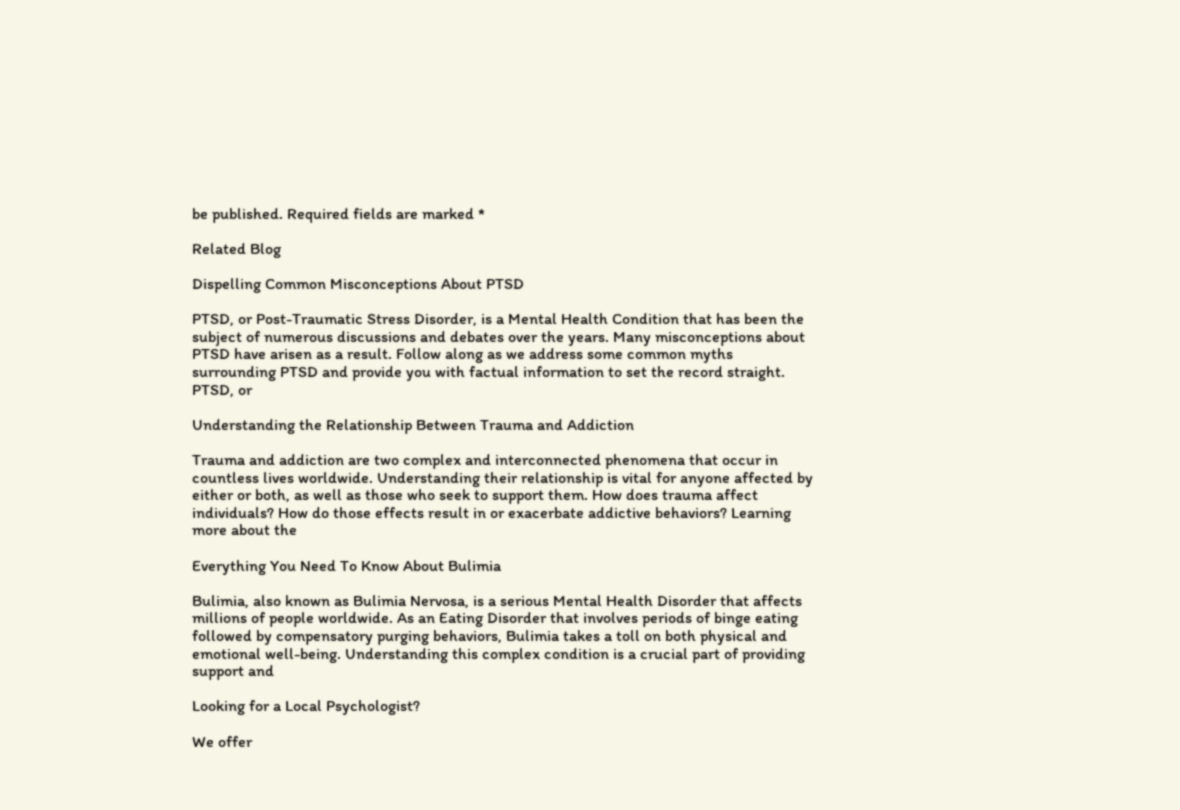be published. Required fields are marked *

Related Blog

Dispelling Common Misconceptions About PTSD

PTSD, or Post-Traumatic Stress Disorder, is a Mental Health Condition that has been the subject of numerous discussions and debates over the years. Many misconceptions about PTSD have arisen as a result. Follow along as we address some common myths surrounding PTSD and provide you with factual information to set the record straight.  PTSD, or

Understanding the Relationship Between Trauma and Addiction

Trauma and addiction are two complex and interconnected phenomena that occur in countless lives worldwide. Understanding their relationship is vital for anyone affected by either or both, as well as those who seek to support them. How does trauma affect individuals? How do those effects result in or exacerbate addictive behaviors? Learning more about the

Everything You Need To Know About Bulimia

Bulimia, also known as Bulimia Nervosa, is a serious Mental Health Disorder that affects millions of people worldwide. As an Eating Disorder that involves periods of binge eating followed by compensatory purging behaviors, Bulimia takes a toll on both physical and emotional well-being. Understanding this complex condition is a crucial part of providing support and

Looking for a Local Psychologist?

We offer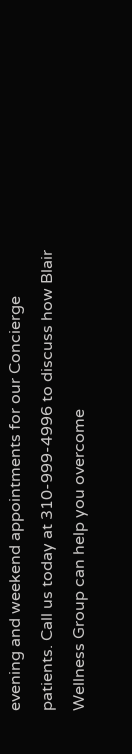evening and weekend appointments for our Concierge patients. Call us today at 310-999-4996 to discuss how Blair Wellness Group can help you overcome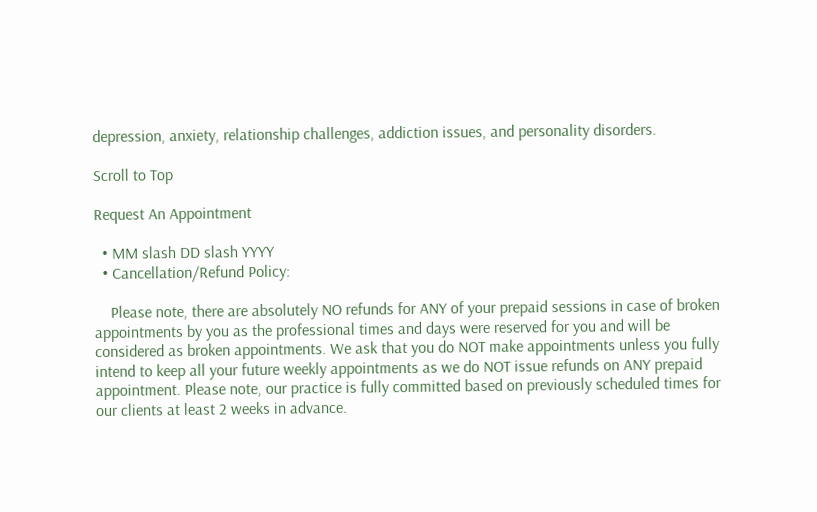depression, anxiety, relationship challenges, addiction issues, and personality disorders.

Scroll to Top

Request An Appointment

  • MM slash DD slash YYYY
  • Cancellation/Refund Policy:

    Please note, there are absolutely NO refunds for ANY of your prepaid sessions in case of broken appointments by you as the professional times and days were reserved for you and will be considered as broken appointments. We ask that you do NOT make appointments unless you fully intend to keep all your future weekly appointments as we do NOT issue refunds on ANY prepaid appointment. Please note, our practice is fully committed based on previously scheduled times for our clients at least 2 weeks in advance.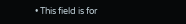• This field is for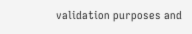validation purposes and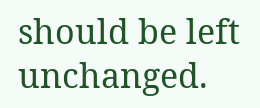should be left unchanged.